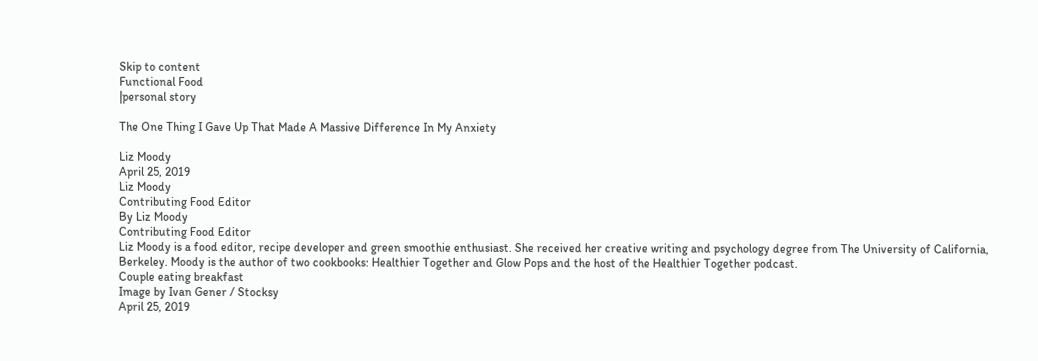Skip to content
Functional Food
|personal story

The One Thing I Gave Up That Made A Massive Difference In My Anxiety

Liz Moody
April 25, 2019
Liz Moody
Contributing Food Editor
By Liz Moody
Contributing Food Editor
Liz Moody is a food editor, recipe developer and green smoothie enthusiast. She received her creative writing and psychology degree from The University of California, Berkeley. Moody is the author of two cookbooks: Healthier Together and Glow Pops and the host of the Healthier Together podcast.
Couple eating breakfast
Image by Ivan Gener / Stocksy
April 25, 2019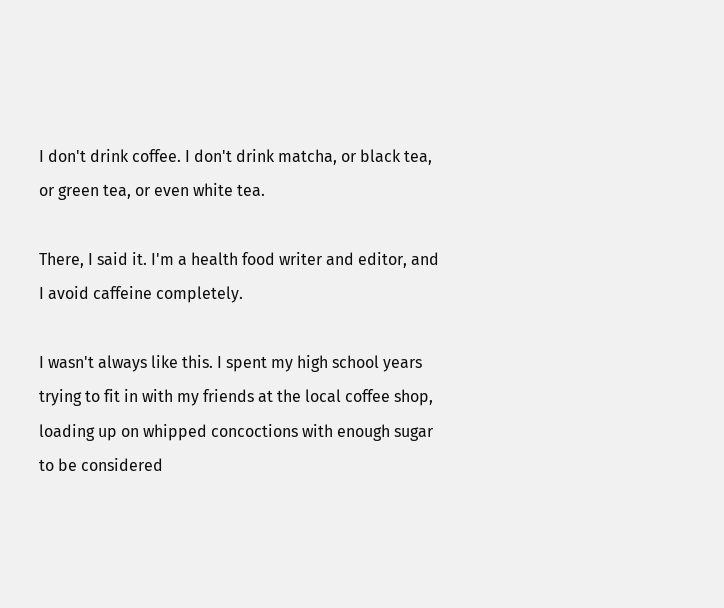I don't drink coffee. I don't drink matcha, or black tea, or green tea, or even white tea.

There, I said it. I'm a health food writer and editor, and I avoid caffeine completely.

I wasn't always like this. I spent my high school years trying to fit in with my friends at the local coffee shop, loading up on whipped concoctions with enough sugar to be considered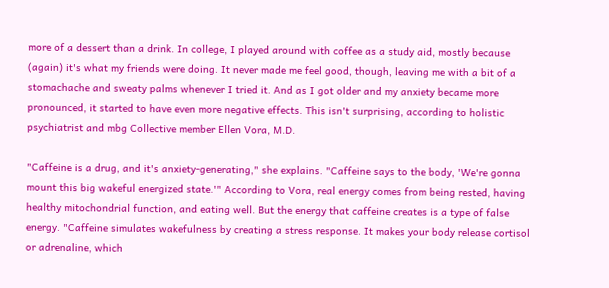more of a dessert than a drink. In college, I played around with coffee as a study aid, mostly because (again) it's what my friends were doing. It never made me feel good, though, leaving me with a bit of a stomachache and sweaty palms whenever I tried it. And as I got older and my anxiety became more pronounced, it started to have even more negative effects. This isn't surprising, according to holistic psychiatrist and mbg Collective member Ellen Vora, M.D.

"Caffeine is a drug, and it's anxiety-generating," she explains. "Caffeine says to the body, 'We're gonna mount this big wakeful energized state.'" According to Vora, real energy comes from being rested, having healthy mitochondrial function, and eating well. But the energy that caffeine creates is a type of false energy. "Caffeine simulates wakefulness by creating a stress response. It makes your body release cortisol or adrenaline, which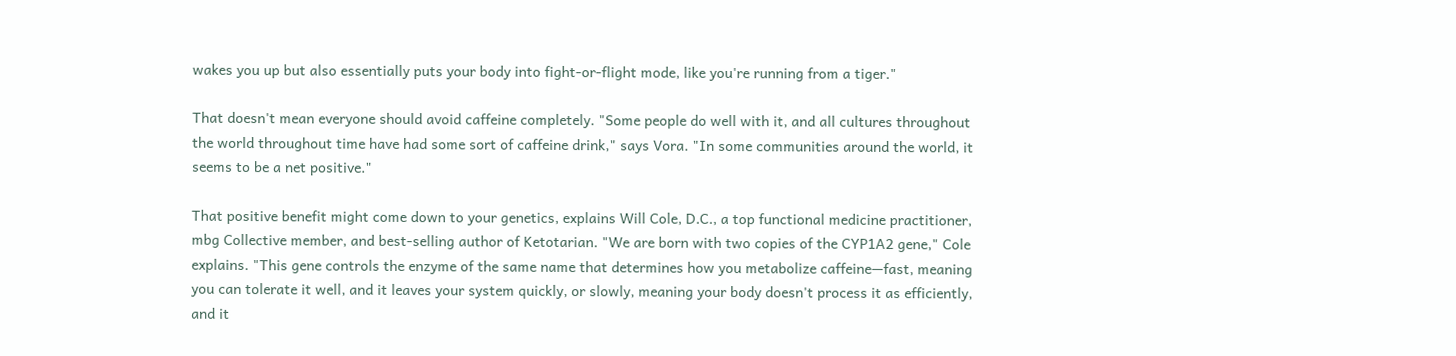wakes you up but also essentially puts your body into fight-or-flight mode, like you're running from a tiger."

That doesn't mean everyone should avoid caffeine completely. "Some people do well with it, and all cultures throughout the world throughout time have had some sort of caffeine drink," says Vora. "In some communities around the world, it seems to be a net positive."

That positive benefit might come down to your genetics, explains Will Cole, D.C., a top functional medicine practitioner, mbg Collective member, and best-selling author of Ketotarian. "We are born with two copies of the CYP1A2 gene," Cole explains. "This gene controls the enzyme of the same name that determines how you metabolize caffeine—fast, meaning you can tolerate it well, and it leaves your system quickly, or slowly, meaning your body doesn't process it as efficiently, and it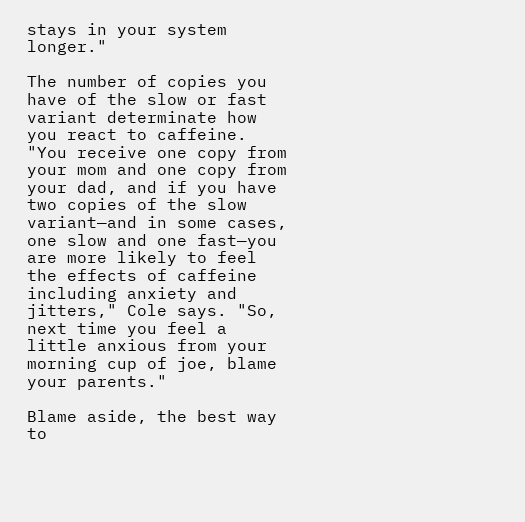stays in your system longer."

The number of copies you have of the slow or fast variant determinate how you react to caffeine. "You receive one copy from your mom and one copy from your dad, and if you have two copies of the slow variant—and in some cases, one slow and one fast—you are more likely to feel the effects of caffeine including anxiety and jitters," Cole says. "So, next time you feel a little anxious from your morning cup of joe, blame your parents."

Blame aside, the best way to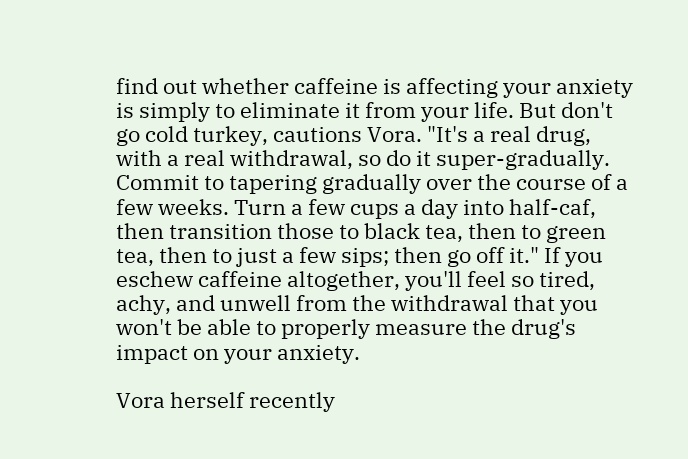find out whether caffeine is affecting your anxiety is simply to eliminate it from your life. But don't go cold turkey, cautions Vora. "It's a real drug, with a real withdrawal, so do it super-gradually. Commit to tapering gradually over the course of a few weeks. Turn a few cups a day into half-caf, then transition those to black tea, then to green tea, then to just a few sips; then go off it." If you eschew caffeine altogether, you'll feel so tired, achy, and unwell from the withdrawal that you won't be able to properly measure the drug's impact on your anxiety.

Vora herself recently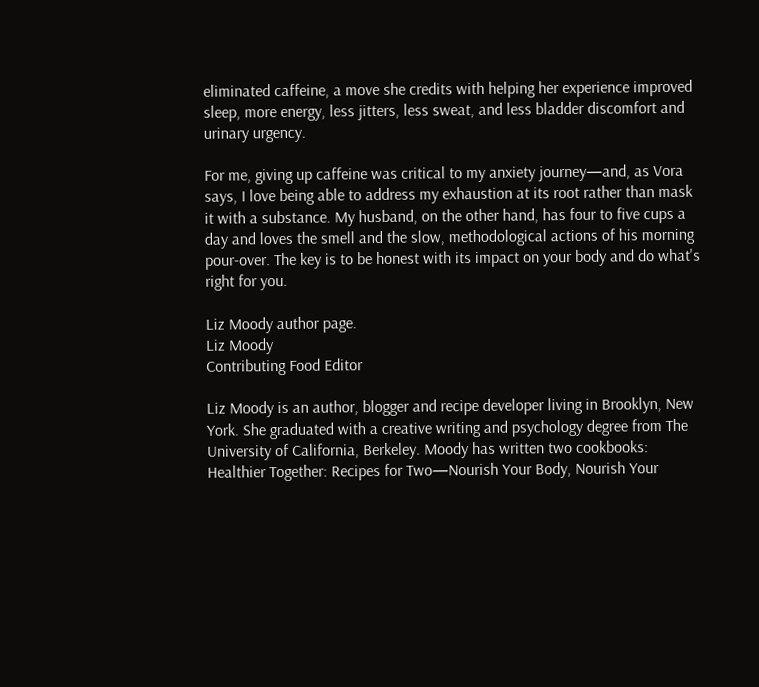eliminated caffeine, a move she credits with helping her experience improved sleep, more energy, less jitters, less sweat, and less bladder discomfort and urinary urgency.

For me, giving up caffeine was critical to my anxiety journey—and, as Vora says, I love being able to address my exhaustion at its root rather than mask it with a substance. My husband, on the other hand, has four to five cups a day and loves the smell and the slow, methodological actions of his morning pour-over. The key is to be honest with its impact on your body and do what's right for you.

Liz Moody author page.
Liz Moody
Contributing Food Editor

Liz Moody is an author, blogger and recipe developer living in Brooklyn, New York. She graduated with a creative writing and psychology degree from The University of California, Berkeley. Moody has written two cookbooks: Healthier Together: Recipes for Two—Nourish Your Body, Nourish Your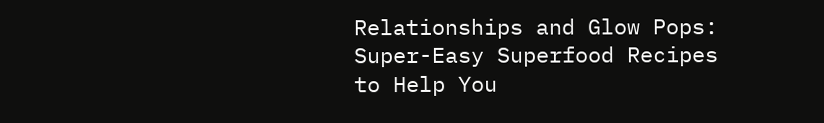Relationships and Glow Pops: Super-Easy Superfood Recipes to Help You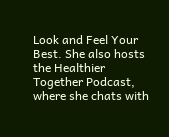Look and Feel Your Best. She also hosts the Healthier Together Podcast, where she chats with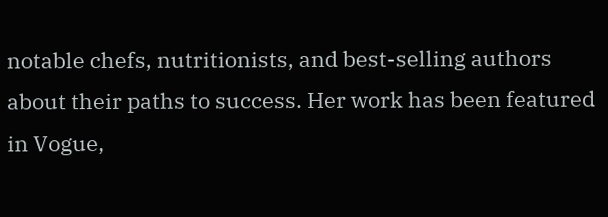notable chefs, nutritionists, and best-selling authors about their paths to success. Her work has been featured in Vogue,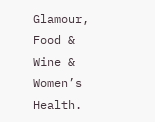Glamour, Food & Wine & Women’s Health.